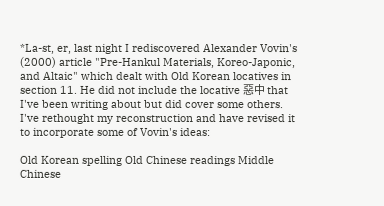*La-st, er, last night I rediscovered Alexander Vovin's (2000) article "Pre-Hankul Materials, Koreo-Japonic, and Altaic" which dealt with Old Korean locatives in section 11. He did not include the locative 惡中 that I've been writing about but did cover some others. I've rethought my reconstruction and have revised it to incorporate some of Vovin's ideas:

Old Korean spelling Old Chinese readings Middle Chinese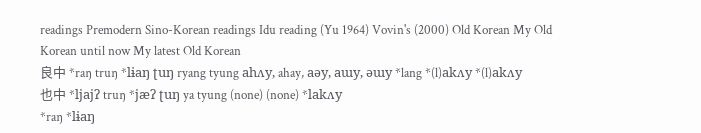readings Premodern Sino-Korean readings Idu reading (Yu 1964) Vovin's (2000) Old Korean My Old Korean until now My latest Old Korean
良中 *raŋ truŋ *lɨaŋ ʈuŋ ryang tyung ahʌy, ahay, aəy, aɯy, əɯy *lang *(l)akʌy *(l)akʌy
也中 *ljajʔ truŋ *jæʔ ʈuŋ ya tyung (none) (none) *lakʌy
*raŋ *lɨaŋ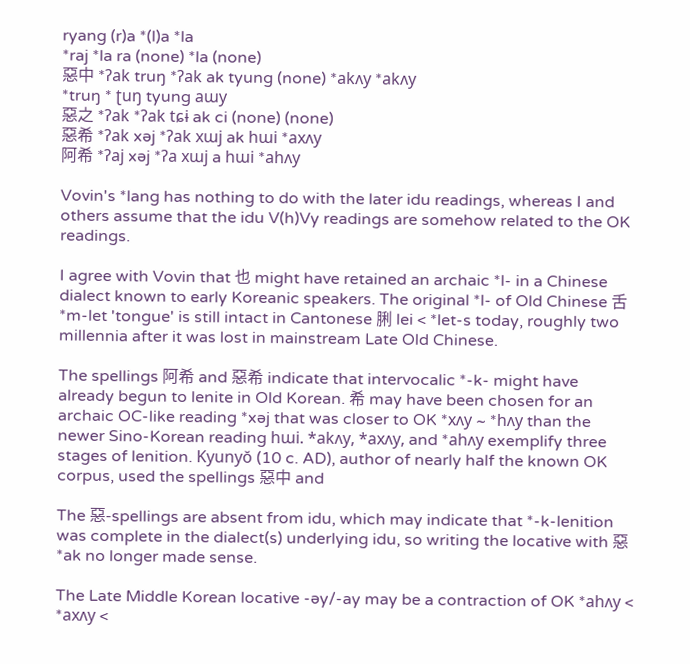ryang (r)a *(l)a *la
*raj *la ra (none) *la (none)
惡中 *ʔak truŋ *ʔak ak tyung (none) *akʌy *akʌy
*truŋ * ʈuŋ tyung aɯy
惡之 *ʔak *ʔak tɕɨ ak ci (none) (none)
惡希 *ʔak xəj *ʔak xɯj ak hɯi *axʌy
阿希 *ʔaj xəj *ʔa xɯj a hɯi *ahʌy

Vovin's *lang has nothing to do with the later idu readings, whereas I and others assume that the idu V(h)Vy readings are somehow related to the OK readings.

I agree with Vovin that 也 might have retained an archaic *l- in a Chinese dialect known to early Koreanic speakers. The original *l- of Old Chinese 舌 *m-let 'tongue' is still intact in Cantonese 脷 lei < *let-s today, roughly two millennia after it was lost in mainstream Late Old Chinese.

The spellings 阿希 and 惡希 indicate that intervocalic *-k- might have already begun to lenite in Old Korean. 希 may have been chosen for an archaic OC-like reading *xəj that was closer to OK *xʌy ~ *hʌy than the newer Sino-Korean reading hɯi. *akʌy, *axʌy, and *ahʌy exemplify three stages of lenition. Kyunyŏ (10 c. AD), author of nearly half the known OK corpus, used the spellings 惡中 and

The 惡-spellings are absent from idu, which may indicate that *-k-lenition was complete in the dialect(s) underlying idu, so writing the locative with 惡 *ak no longer made sense.

The Late Middle Korean locative -əy/-ay may be a contraction of OK *ahʌy < *axʌy <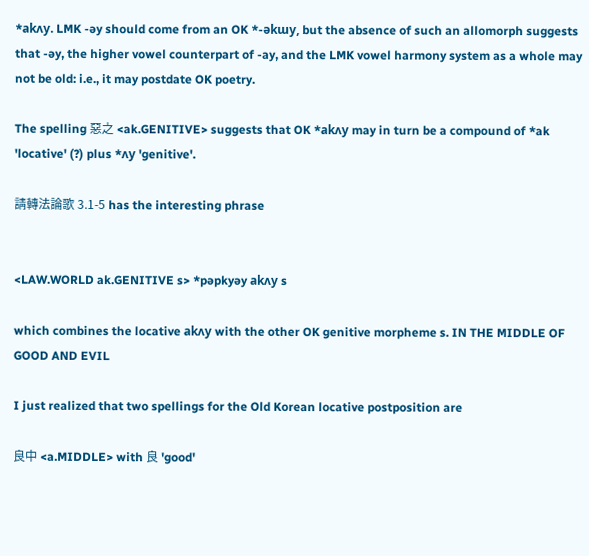*akʌy. LMK -əy should come from an OK *-əkɯy, but the absence of such an allomorph suggests that -əy, the higher vowel counterpart of -ay, and the LMK vowel harmony system as a whole may not be old: i.e., it may postdate OK poetry.

The spelling 惡之 <ak.GENITIVE> suggests that OK *akʌy may in turn be a compound of *ak 'locative' (?) plus *ʌy 'genitive'.

請轉法論歌 3.1-5 has the interesting phrase


<LAW.WORLD ak.GENITIVE s> *pəpkyəy akʌy s

which combines the locative akʌy with the other OK genitive morpheme s. IN THE MIDDLE OF GOOD AND EVIL

I just realized that two spellings for the Old Korean locative postposition are

良中 <a.MIDDLE> with 良 'good'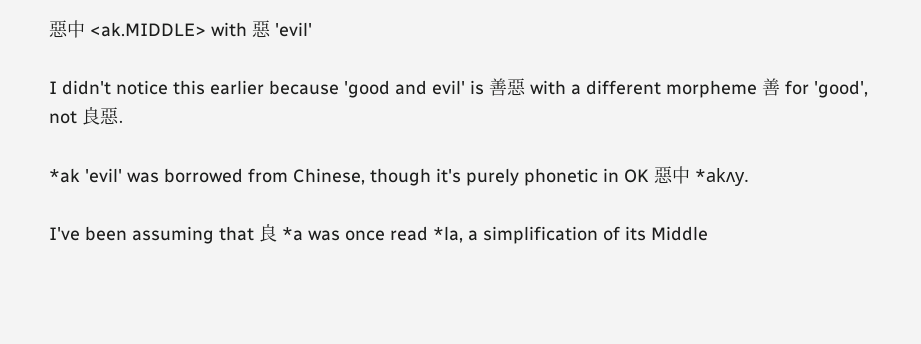惡中 <ak.MIDDLE> with 惡 'evil'

I didn't notice this earlier because 'good and evil' is 善惡 with a different morpheme 善 for 'good', not 良惡.

*ak 'evil' was borrowed from Chinese, though it's purely phonetic in OK 惡中 *akʌy.

I've been assuming that 良 *a was once read *la, a simplification of its Middle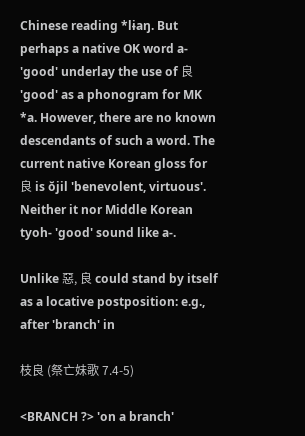Chinese reading *lɨaŋ. But perhaps a native OK word a- 'good' underlay the use of 良 'good' as a phonogram for MK *a. However, there are no known descendants of such a word. The current native Korean gloss for 良 is ŏjil 'benevolent, virtuous'. Neither it nor Middle Korean tyoh- 'good' sound like a-.

Unlike 惡, 良 could stand by itself as a locative postposition: e.g., after 'branch' in

枝良 (祭亡妹歌 7.4-5)

<BRANCH ?> 'on a branch'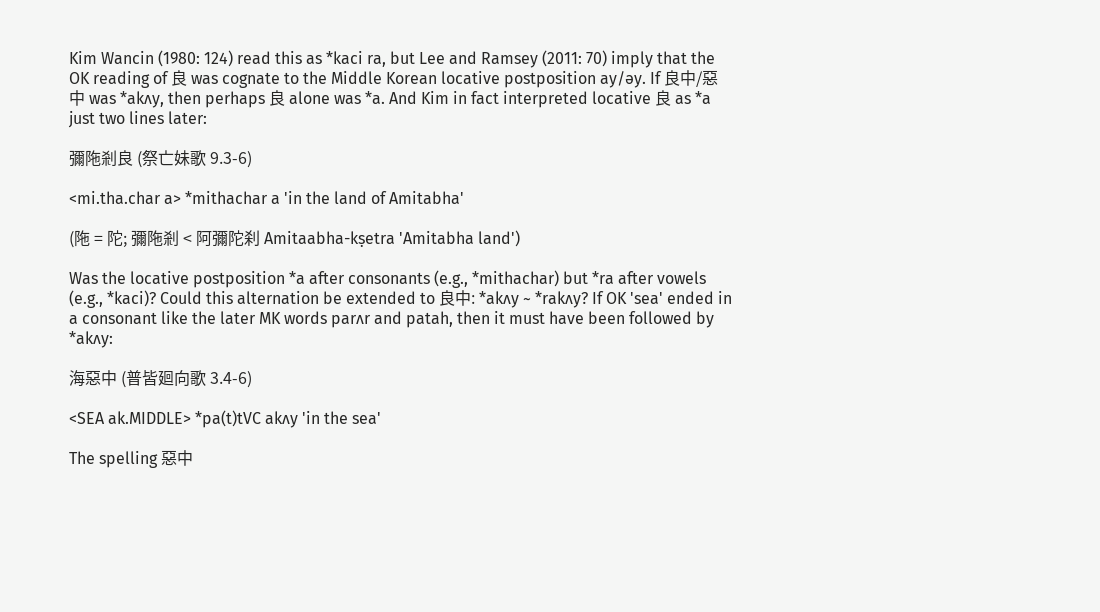Kim Wancin (1980: 124) read this as *kaci ra, but Lee and Ramsey (2011: 70) imply that the OK reading of 良 was cognate to the Middle Korean locative postposition ay/əy. If 良中/惡中 was *akʌy, then perhaps 良 alone was *a. And Kim in fact interpreted locative 良 as *a just two lines later:

彌陁剎良 (祭亡妹歌 9.3-6)

<mi.tha.char a> *mithachar a 'in the land of Amitabha'

(陁 = 陀; 彌陁剎 < 阿彌陀刹 Amitaabha-kṣetra 'Amitabha land')

Was the locative postposition *a after consonants (e.g., *mithachar) but *ra after vowels (e.g., *kaci)? Could this alternation be extended to 良中: *akʌy ~ *rakʌy? If OK 'sea' ended in a consonant like the later MK words parʌr and patah, then it must have been followed by *akʌy:

海惡中 (普皆廻向歌 3.4-6)

<SEA ak.MIDDLE> *pa(t)tVC akʌy 'in the sea'

The spelling 惡中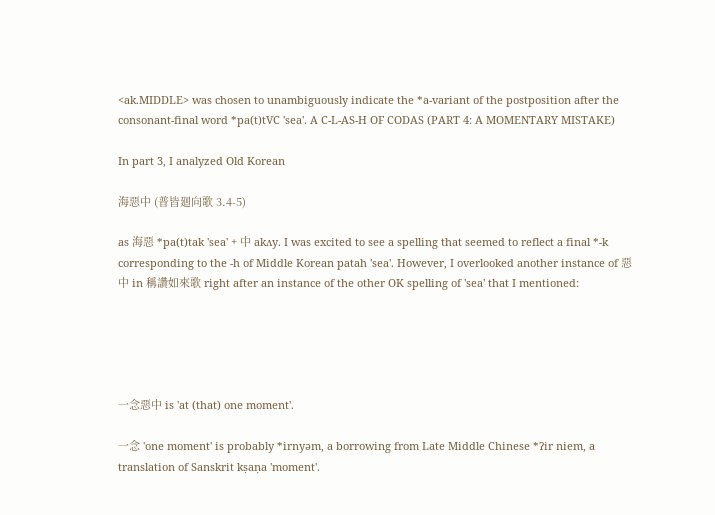<ak.MIDDLE> was chosen to unambiguously indicate the *a-variant of the postposition after the consonant-final word *pa(t)tVC 'sea'. A C-L-AS-H OF CODAS (PART 4: A MOMENTARY MISTAKE)

In part 3, I analyzed Old Korean

海惡中 (普皆廻向歌 3.4-5)

as 海惡 *pa(t)tak 'sea' + 中 akʌy. I was excited to see a spelling that seemed to reflect a final *-k corresponding to the -h of Middle Korean patah 'sea'. However, I overlooked another instance of 惡中 in 稱讚如來歌 right after an instance of the other OK spelling of 'sea' that I mentioned:





一念惡中 is 'at (that) one moment'.

一念 'one moment' is probably *irnyəm, a borrowing from Late Middle Chinese *ʔir niem, a translation of Sanskrit kṣaṇa 'moment'.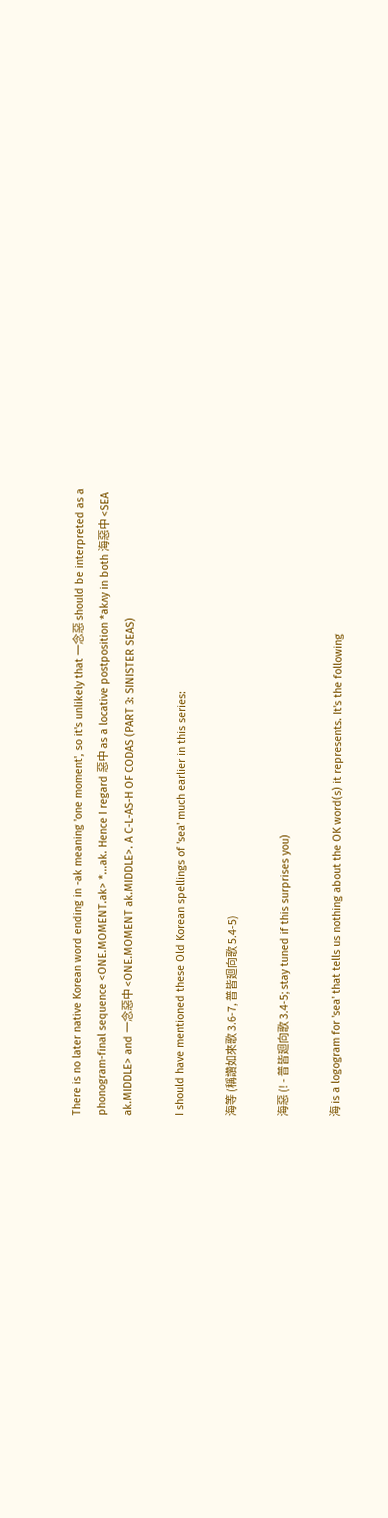There is no later native Korean word ending in -ak meaning 'one moment', so it's unlikely that 一念惡 should be interpreted as a phonogram-final sequence <ONE.MOMENT.ak> *...ak. Hence I regard 惡中 as a locative postposition *akʌy in both 海惡中 <SEA ak.MIDDLE> and 一念惡中 <ONE.MOMENT ak.MIDDLE>. A C-L-AS-H OF CODAS (PART 3: SINISTER SEAS)

I should have mentioned these Old Korean spellings of 'sea' much earlier in this series:

海等 (稱讚如來歌 3.6-7, 普皆廻向歌 5.4-5)

海惡 (! - 普皆廻向歌 3.4-5; stay tuned if this surprises you)

海 is a logogram for 'sea' that tells us nothing about the OK word(s) it represents. It's the following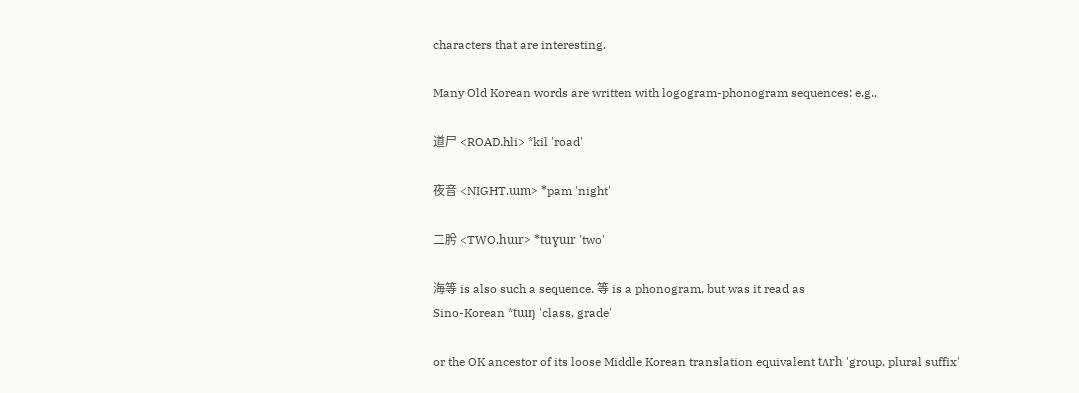characters that are interesting.

Many Old Korean words are written with logogram-phonogram sequences: e.g.,

道尸 <ROAD.hli> *kil 'road'

夜音 <NIGHT.ɯm> *pam 'night'

二肹 <TWO.hɯr> *tuɣɯr 'two'

海等 is also such a sequence. 等 is a phonogram, but was it read as
Sino-Korean *tɯŋ 'class, grade'

or the OK ancestor of its loose Middle Korean translation equivalent tʌrh 'group, plural suffix'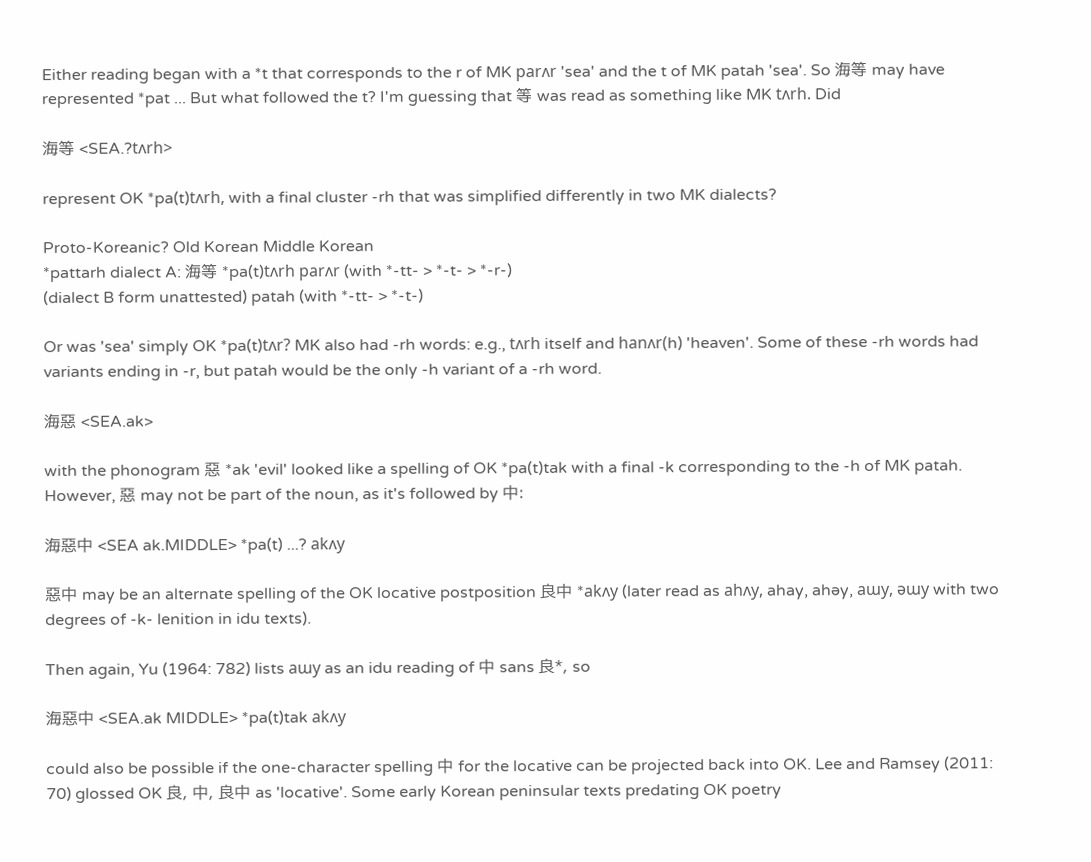Either reading began with a *t that corresponds to the r of MK parʌr 'sea' and the t of MK patah 'sea'. So 海等 may have represented *pat ... But what followed the t? I'm guessing that 等 was read as something like MK tʌrh. Did

海等 <SEA.?tʌrh>

represent OK *pa(t)tʌrh, with a final cluster -rh that was simplified differently in two MK dialects?

Proto-Koreanic? Old Korean Middle Korean
*pattarh dialect A: 海等 *pa(t)tʌrh parʌr (with *-tt- > *-t- > *-r-)
(dialect B form unattested) patah (with *-tt- > *-t-)

Or was 'sea' simply OK *pa(t)tʌr? MK also had -rh words: e.g., tʌrh itself and hanʌr(h) 'heaven'. Some of these -rh words had variants ending in -r, but patah would be the only -h variant of a -rh word.

海惡 <SEA.ak>

with the phonogram 惡 *ak 'evil' looked like a spelling of OK *pa(t)tak with a final -k corresponding to the -h of MK patah. However, 惡 may not be part of the noun, as it's followed by 中:

海惡中 <SEA ak.MIDDLE> *pa(t) ...? akʌy

惡中 may be an alternate spelling of the OK locative postposition 良中 *akʌy (later read as ahʌy, ahay, ahəy, aɯy, əɯy with two degrees of -k- lenition in idu texts).

Then again, Yu (1964: 782) lists aɯy as an idu reading of 中 sans 良*, so

海惡中 <SEA.ak MIDDLE> *pa(t)tak akʌy

could also be possible if the one-character spelling 中 for the locative can be projected back into OK. Lee and Ramsey (2011: 70) glossed OK 良, 中, 良中 as 'locative'. Some early Korean peninsular texts predating OK poetry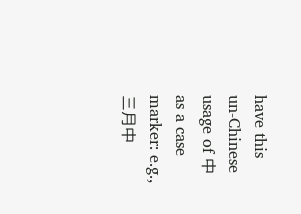have this un-Chinese usage of 中 as a case marker: e.g., 三月中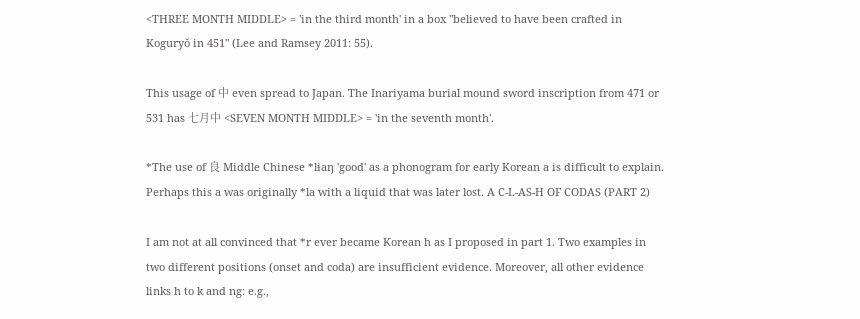<THREE MONTH MIDDLE> = 'in the third month' in a box "believed to have been crafted in Koguryŏ in 451" (Lee and Ramsey 2011: 55).

This usage of 中 even spread to Japan. The Inariyama burial mound sword inscription from 471 or 531 has 七月中 <SEVEN MONTH MIDDLE> = 'in the seventh month'.

*The use of 良 Middle Chinese *lɨaŋ 'good' as a phonogram for early Korean a is difficult to explain. Perhaps this a was originally *la with a liquid that was later lost. A C-L-AS-H OF CODAS (PART 2)

I am not at all convinced that *r ever became Korean h as I proposed in part 1. Two examples in two different positions (onset and coda) are insufficient evidence. Moreover, all other evidence links h to k and ng: e.g.,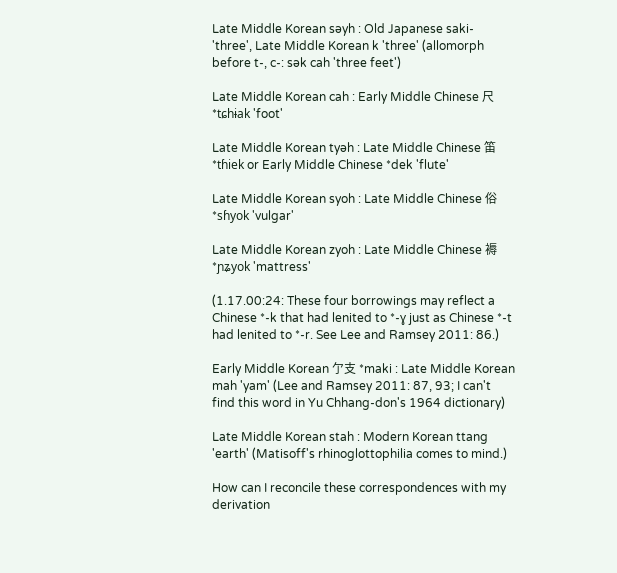Late Middle Korean səyh : Old Japanese saki- 'three', Late Middle Korean k 'three' (allomorph before t-, c-: sək cah 'three feet')

Late Middle Korean cah : Early Middle Chinese 尺 *tɕhɨak 'foot'

Late Middle Korean tyəh : Late Middle Chinese 笛 *tɦiek or Early Middle Chinese *dek 'flute'

Late Middle Korean syoh : Late Middle Chinese 俗 *sɦyok 'vulgar'

Late Middle Korean zyoh : Late Middle Chinese 褥 *ɲʑyok 'mattress'

(1.17.00:24: These four borrowings may reflect a Chinese *-k that had lenited to *-ɣ just as Chinese *-t had lenited to *-r. See Lee and Ramsey 2011: 86.)

Early Middle Korean 亇支 *maki : Late Middle Korean mah 'yam' (Lee and Ramsey 2011: 87, 93; I can't find this word in Yu Chhang-don's 1964 dictionary)

Late Middle Korean stah : Modern Korean ttang 'earth' (Matisoff's rhinoglottophilia comes to mind.)

How can I reconcile these correspondences with my derivation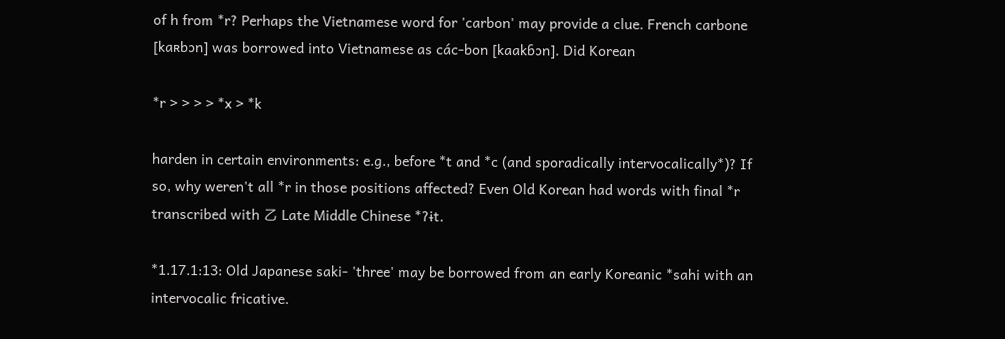of h from *r? Perhaps the Vietnamese word for 'carbon' may provide a clue. French carbone [kaʀbɔn] was borrowed into Vietnamese as các-bon [kaakɓɔn]. Did Korean

*r > > > > *x > *k

harden in certain environments: e.g., before *t and *c (and sporadically intervocalically*)? If so, why weren't all *r in those positions affected? Even Old Korean had words with final *r transcribed with 乙 Late Middle Chinese *ʔɨt.

*1.17.1:13: Old Japanese saki- 'three' may be borrowed from an early Koreanic *sahi with an intervocalic fricative.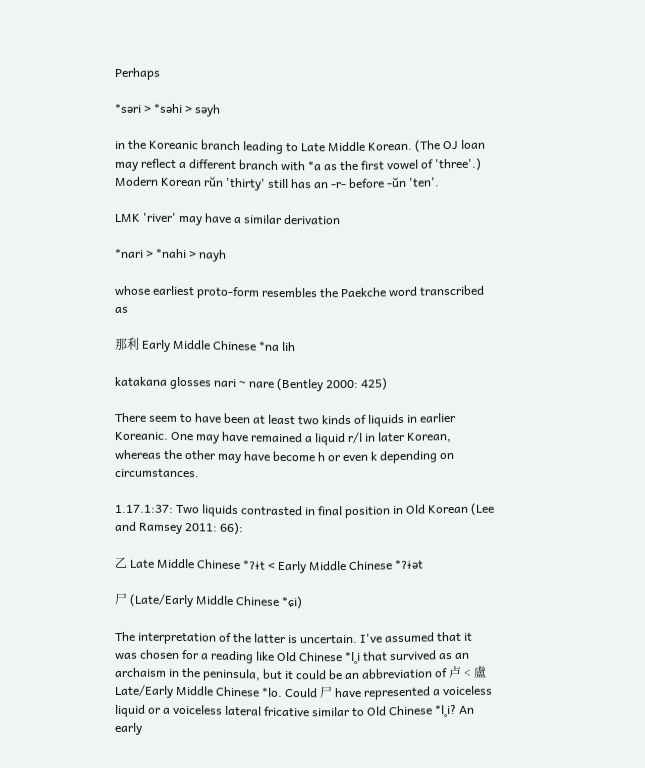Perhaps

*səri > *səhi > səyh

in the Koreanic branch leading to Late Middle Korean. (The OJ loan may reflect a different branch with *a as the first vowel of 'three'.) Modern Korean rŭn 'thirty' still has an -r- before -ŭn 'ten'.

LMK 'river' may have a similar derivation

*nari > *nahi > nayh

whose earliest proto-form resembles the Paekche word transcribed as

那利 Early Middle Chinese *na lih

katakana glosses nari ~ nare (Bentley 2000: 425)

There seem to have been at least two kinds of liquids in earlier Koreanic. One may have remained a liquid r/l in later Korean, whereas the other may have become h or even k depending on circumstances.

1.17.1:37: Two liquids contrasted in final position in Old Korean (Lee and Ramsey 2011: 66):

乙 Late Middle Chinese *ʔɨt < Early Middle Chinese *ʔɨət

尸 (Late/Early Middle Chinese *ɕi)

The interpretation of the latter is uncertain. I've assumed that it was chosen for a reading like Old Chinese *l˳i that survived as an archaism in the peninsula, but it could be an abbreviation of 卢 < 盧 Late/Early Middle Chinese *lo. Could 尸 have represented a voiceless liquid or a voiceless lateral fricative similar to Old Chinese *l˳i? An early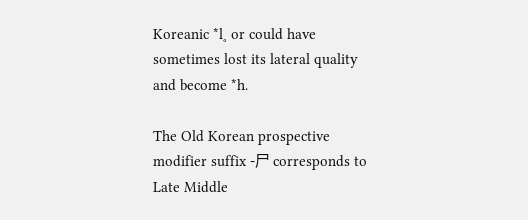Koreanic *l˳ or could have sometimes lost its lateral quality and become *h.

The Old Korean prospective modifier suffix -尸 corresponds to Late Middle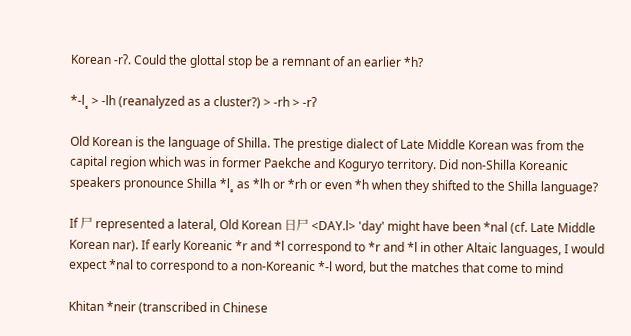Korean -rʔ. Could the glottal stop be a remnant of an earlier *h?

*-l˳ > -lh (reanalyzed as a cluster?) > -rh > -rʔ

Old Korean is the language of Shilla. The prestige dialect of Late Middle Korean was from the capital region which was in former Paekche and Koguryo territory. Did non-Shilla Koreanic speakers pronounce Shilla *l˳ as *lh or *rh or even *h when they shifted to the Shilla language?

If 尸 represented a lateral, Old Korean 日尸 <DAY.l> 'day' might have been *nal (cf. Late Middle Korean nar). If early Koreanic *r and *l correspond to *r and *l in other Altaic languages, I would expect *nal to correspond to a non-Koreanic *-l word, but the matches that come to mind

Khitan *neir (transcribed in Chinese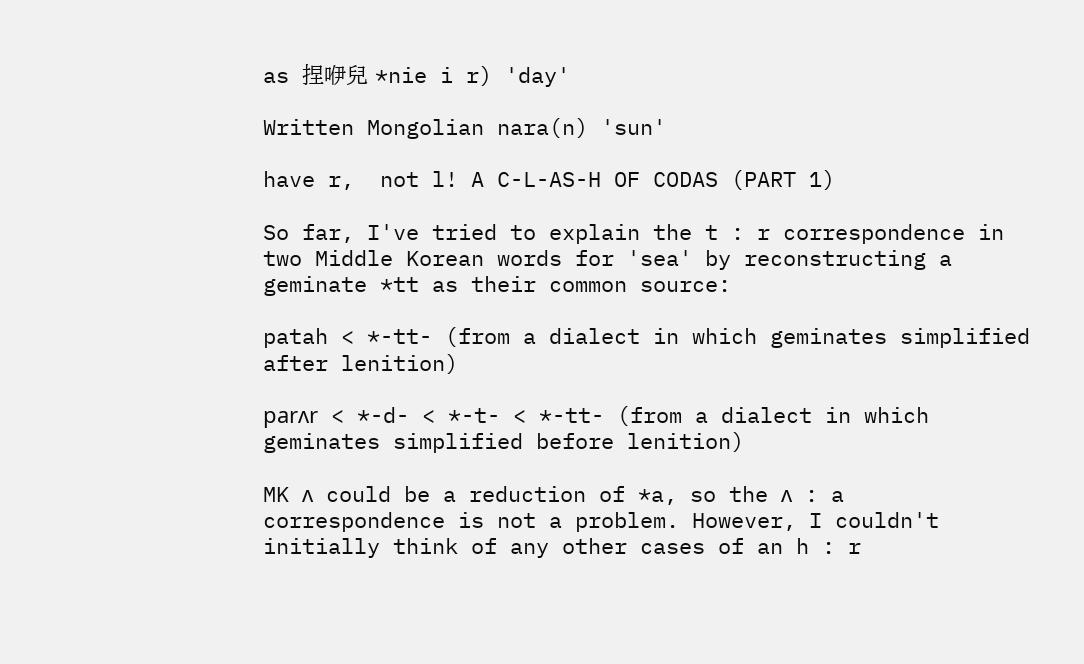as 捏咿兒 *nie i r) 'day'

Written Mongolian nara(n) 'sun'

have r,  not l! A C-L-AS-H OF CODAS (PART 1)

So far, I've tried to explain the t : r correspondence in two Middle Korean words for 'sea' by reconstructing a geminate *tt as their common source:

patah < *-tt- (from a dialect in which geminates simplified after lenition)

parʌr < *-d- < *-t- < *-tt- (from a dialect in which geminates simplified before lenition)

MK ʌ could be a reduction of *a, so the ʌ : a correspondence is not a problem. However, I couldn't initially think of any other cases of an h : r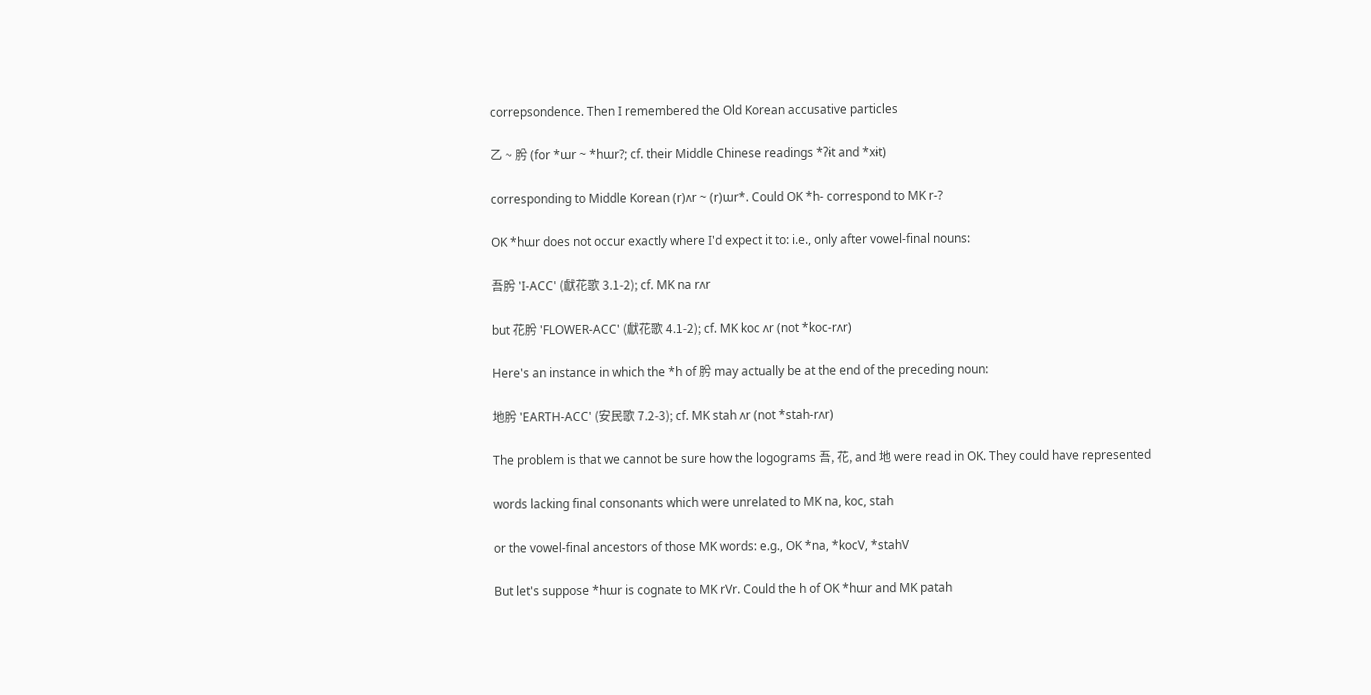correpsondence. Then I remembered the Old Korean accusative particles

乙 ~ 肹 (for *ɯr ~ *hɯr?; cf. their Middle Chinese readings *ʔɨt and *xɨt)

corresponding to Middle Korean (r)ʌr ~ (r)ɯr*. Could OK *h- correspond to MK r-?

OK *hɯr does not occur exactly where I'd expect it to: i.e., only after vowel-final nouns:

吾肹 'I-ACC' (獻花歌 3.1-2); cf. MK na rʌr

but 花肹 'FLOWER-ACC' (獻花歌 4.1-2); cf. MK koc ʌr (not *koc-rʌr)

Here's an instance in which the *h of 肹 may actually be at the end of the preceding noun:

地肹 'EARTH-ACC' (安民歌 7.2-3); cf. MK stah ʌr (not *stah-rʌr)

The problem is that we cannot be sure how the logograms 吾, 花, and 地 were read in OK. They could have represented

words lacking final consonants which were unrelated to MK na, koc, stah

or the vowel-final ancestors of those MK words: e.g., OK *na, *kocV, *stahV

But let's suppose *hɯr is cognate to MK rVr. Could the h of OK *hɯr and MK patah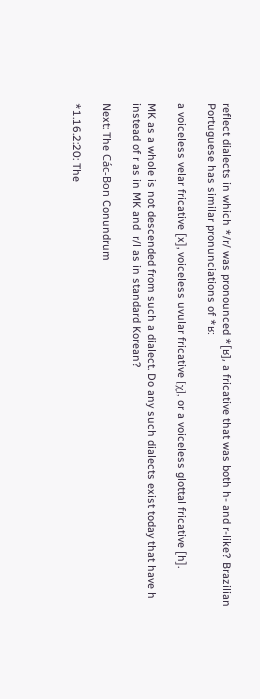reflect dialects in which */r/ was pronounced *[ʁ], a fricative that was both h- and r-like? Brazilian Portuguese has similar pronunciations of *ʁ:

a voiceless velar fricative [x], voiceless uvular fricative [χ], or a voiceless glottal fricative [h].

MK as a whole is not descended from such a dialect. Do any such dialects exist today that have h instead of r as in MK and  r/l as in standard Korean?

Next: The Các-Bon Conundrum

*1.16.2:20: The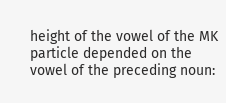height of the vowel of the MK particle depended on the vowel of the preceding noun: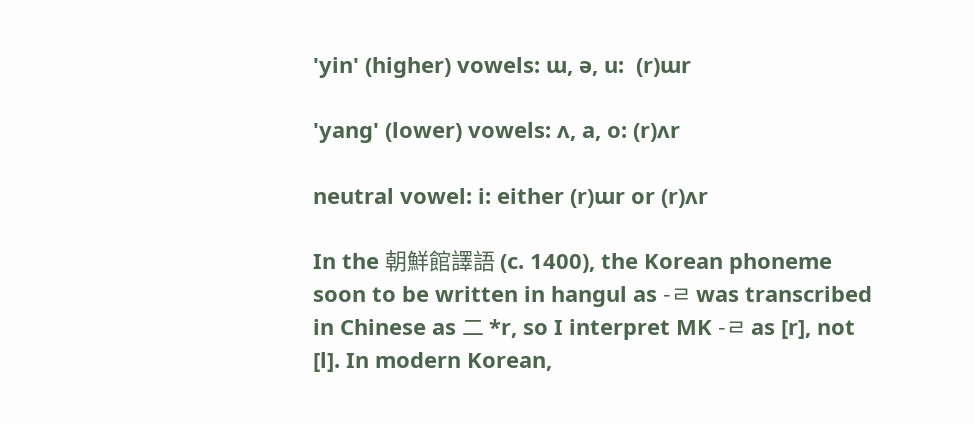'yin' (higher) vowels: ɯ, ə, u:  (r)ɯr

'yang' (lower) vowels: ʌ, a, o: (r)ʌr

neutral vowel: i: either (r)ɯr or (r)ʌr

In the 朝鮮館譯語 (c. 1400), the Korean phoneme soon to be written in hangul as -ㄹ was transcribed in Chinese as 二 *r, so I interpret MK -ㄹ as [r], not [l]. In modern Korean,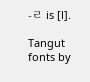-ㄹ is [l].

Tangut fonts by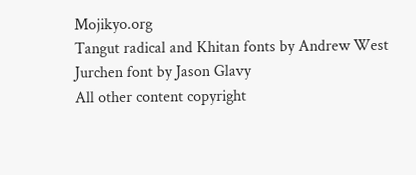Mojikyo.org
Tangut radical and Khitan fonts by Andrew West
Jurchen font by Jason Glavy
All other content copyright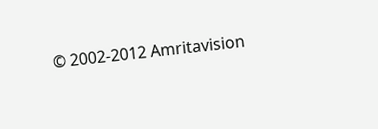© 2002-2012 Amritavision